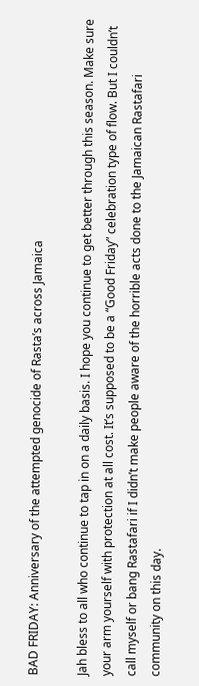BAD FRIDAY: Anniversary of the attempted genocide of Rasta’s across Jamaica

Jah bless to all who continue to tap in on a daily basis. I hope you continue to get better through this season. Make sure your arm yourself with protection at all cost. It’s supposed to be a “Good Friday” celebration type of flow. But I couldn’t call myself or bang Rastafari if I didn’t make people aware of the horrible acts done to the Jamaican Rastafari community on this day.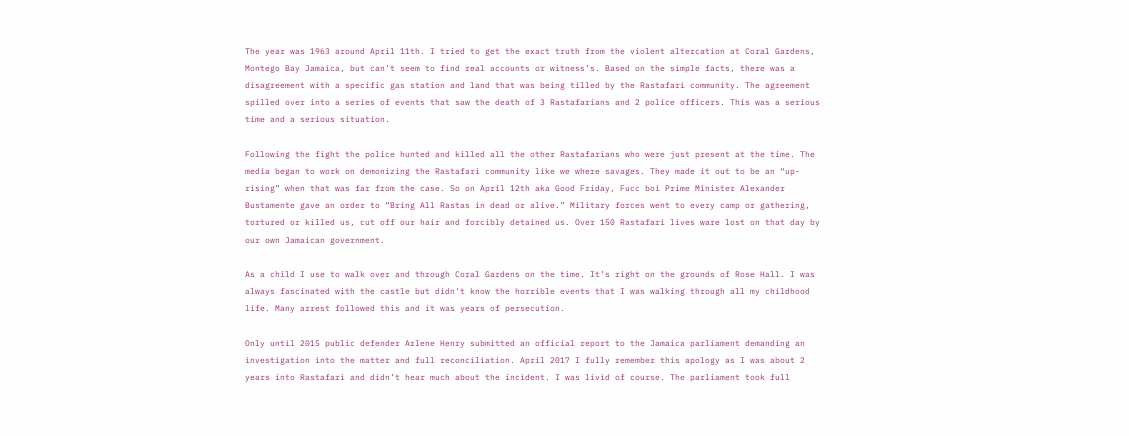The year was 1963 around April 11th. I tried to get the exact truth from the violent altercation at Coral Gardens, Montego Bay Jamaica, but can’t seem to find real accounts or witness’s. Based on the simple facts, there was a disagreement with a specific gas station and land that was being tilled by the Rastafari community. The agreement spilled over into a series of events that saw the death of 3 Rastafarians and 2 police officers. This was a serious time and a serious situation.

Following the fight the police hunted and killed all the other Rastafarians who were just present at the time. The media began to work on demonizing the Rastafari community like we where savages. They made it out to be an “up-rising” when that was far from the case. So on April 12th aka Good Friday, Fucc boi Prime Minister Alexander Bustamente gave an order to “Bring All Rastas in dead or alive.” Military forces went to every camp or gathering, tortured or killed us, cut off our hair and forcibly detained us. Over 150 Rastafari lives ware lost on that day by our own Jamaican government.

As a child I use to walk over and through Coral Gardens on the time. It’s right on the grounds of Rose Hall. I was always fascinated with the castle but didn’t know the horrible events that I was walking through all my childhood life. Many arrest followed this and it was years of persecution.

Only until 2015 public defender Arlene Henry submitted an official report to the Jamaica parliament demanding an investigation into the matter and full reconciliation. April 2017 I fully remember this apology as I was about 2 years into Rastafari and didn’t hear much about the incident. I was livid of course. The parliament took full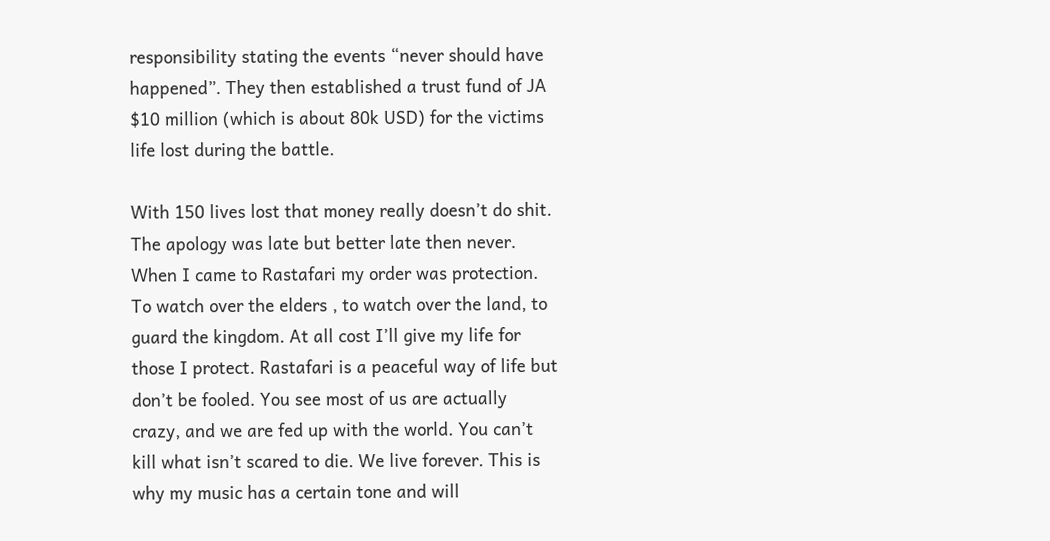responsibility stating the events “never should have happened”. They then established a trust fund of JA $10 million (which is about 80k USD) for the victims life lost during the battle.

With 150 lives lost that money really doesn’t do shit. The apology was late but better late then never. When I came to Rastafari my order was protection. To watch over the elders , to watch over the land, to guard the kingdom. At all cost I’ll give my life for those I protect. Rastafari is a peaceful way of life but don’t be fooled. You see most of us are actually crazy, and we are fed up with the world. You can’t kill what isn’t scared to die. We live forever. This is why my music has a certain tone and will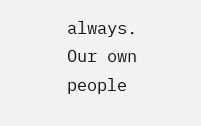always. Our own people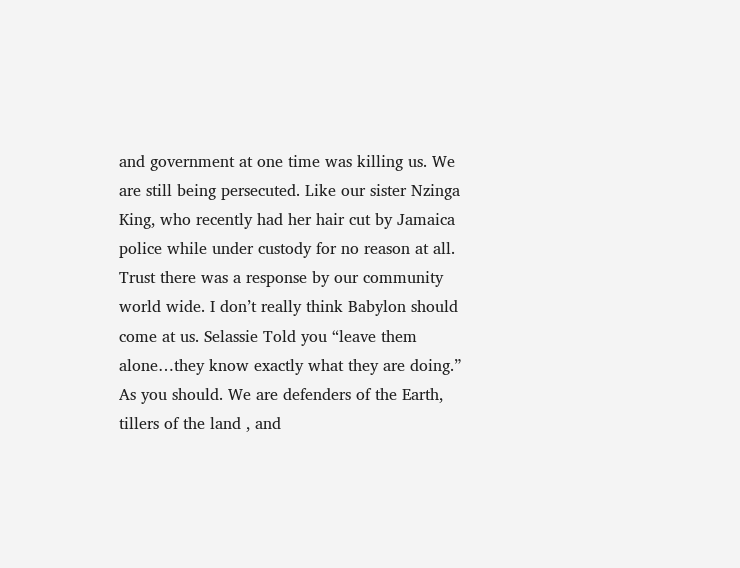and government at one time was killing us. We are still being persecuted. Like our sister Nzinga King, who recently had her hair cut by Jamaica police while under custody for no reason at all. Trust there was a response by our community world wide. I don’t really think Babylon should come at us. Selassie Told you “leave them alone…they know exactly what they are doing.” As you should. We are defenders of the Earth, tillers of the land , and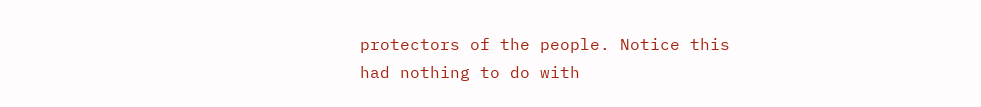protectors of the people. Notice this had nothing to do with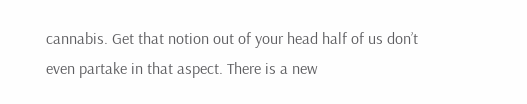cannabis. Get that notion out of your head half of us don’t even partake in that aspect. There is a new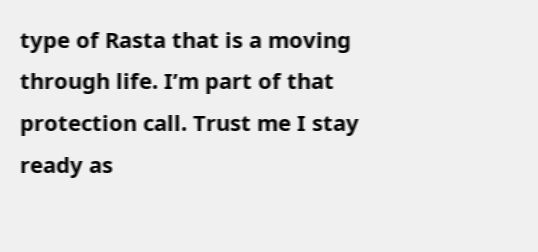type of Rasta that is a moving through life. I’m part of that protection call. Trust me I stay ready as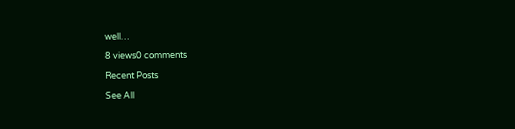well…

8 views0 comments

Recent Posts

See All